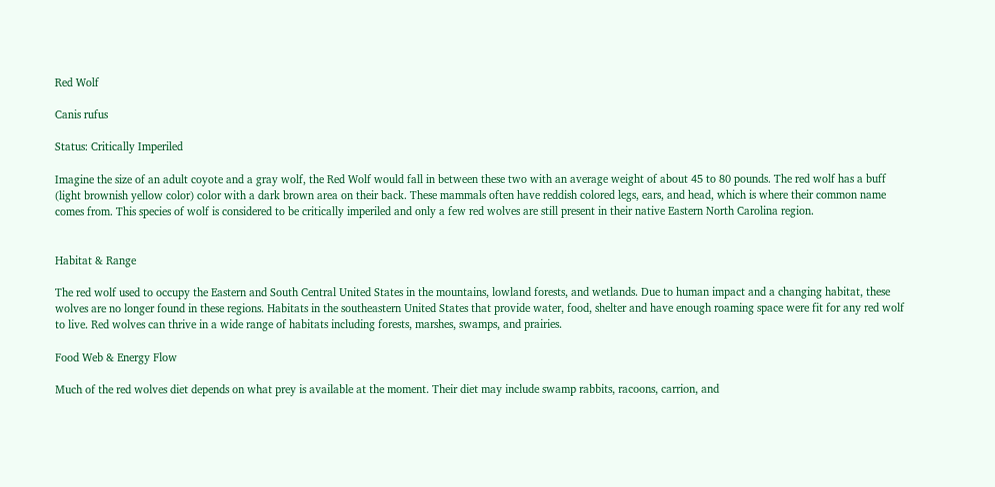Red Wolf

Canis rufus

Status: Critically Imperiled

Imagine the size of an adult coyote and a gray wolf, the Red Wolf would fall in between these two with an average weight of about 45 to 80 pounds. The red wolf has a buff (light brownish yellow color) color with a dark brown area on their back. These mammals often have reddish colored legs, ears, and head, which is where their common name comes from. This species of wolf is considered to be critically imperiled and only a few red wolves are still present in their native Eastern North Carolina region.


Habitat & Range

The red wolf used to occupy the Eastern and South Central United States in the mountains, lowland forests, and wetlands. Due to human impact and a changing habitat, these wolves are no longer found in these regions. Habitats in the southeastern United States that provide water, food, shelter and have enough roaming space were fit for any red wolf to live. Red wolves can thrive in a wide range of habitats including forests, marshes, swamps, and prairies.

Food Web & Energy Flow

Much of the red wolves diet depends on what prey is available at the moment. Their diet may include swamp rabbits, racoons, carrion, and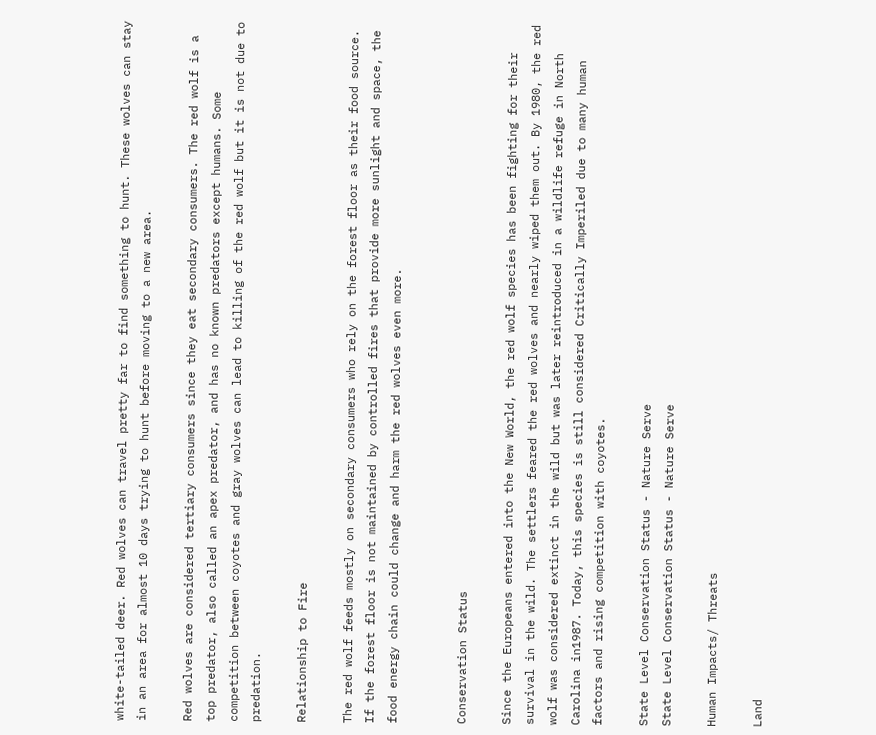white-tailed deer. Red wolves can travel pretty far to find something to hunt. These wolves can stay in an area for almost 10 days trying to hunt before moving to a new area.

Red wolves are considered tertiary consumers since they eat secondary consumers. The red wolf is a top predator, also called an apex predator, and has no known predators except humans. Some competition between coyotes and gray wolves can lead to killing of the red wolf but it is not due to predation.

Relationship to Fire

The red wolf feeds mostly on secondary consumers who rely on the forest floor as their food source. If the forest floor is not maintained by controlled fires that provide more sunlight and space, the food energy chain could change and harm the red wolves even more.


Conservation Status

Since the Europeans entered into the New World, the red wolf species has been fighting for their survival in the wild. The settlers feared the red wolves and nearly wiped them out. By 1980, the red wolf was considered extinct in the wild but was later reintroduced in a wildlife refuge in North Carolina in1987. Today, this species is still considered Critically Imperiled due to many human factors and rising competition with coyotes.

State Level Conservation Status - Nature Serve
State Level Conservation Status - Nature Serve

Human Impacts/ Threats

Land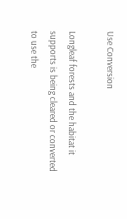Use Conversion

Longleaf forests and the habitat it supports is being cleared or converted to use the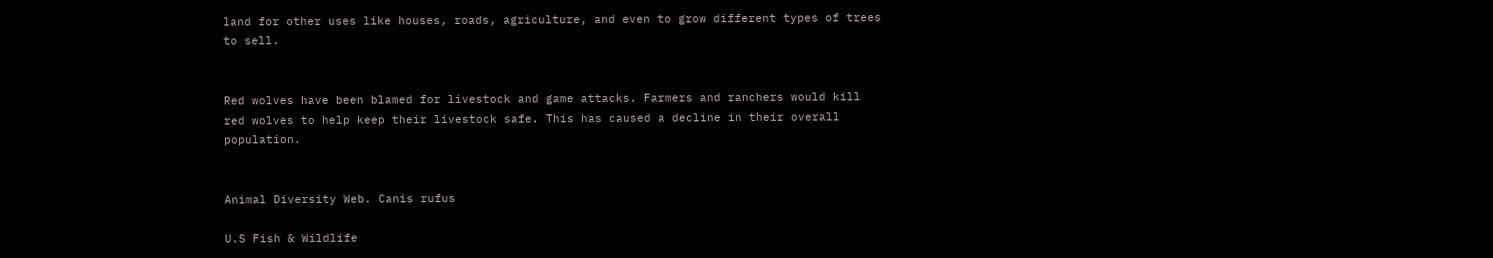land for other uses like houses, roads, agriculture, and even to grow different types of trees to sell.


Red wolves have been blamed for livestock and game attacks. Farmers and ranchers would kill red wolves to help keep their livestock safe. This has caused a decline in their overall population.


Animal Diversity Web. Canis rufus

U.S Fish & Wildlife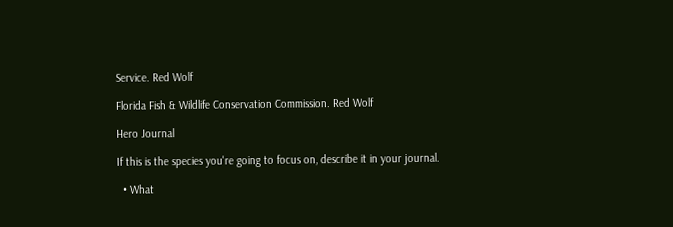Service. Red Wolf

Florida Fish & Wildlife Conservation Commission. Red Wolf

Hero Journal

If this is the species you're going to focus on, describe it in your journal.

  • What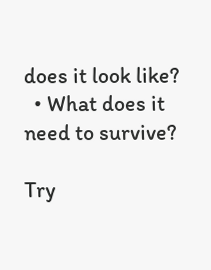does it look like?
  • What does it need to survive?

Try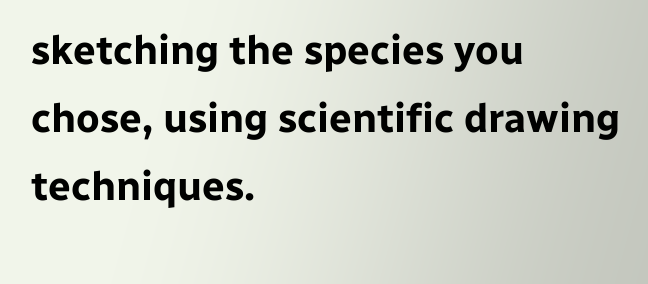sketching the species you chose, using scientific drawing techniques.